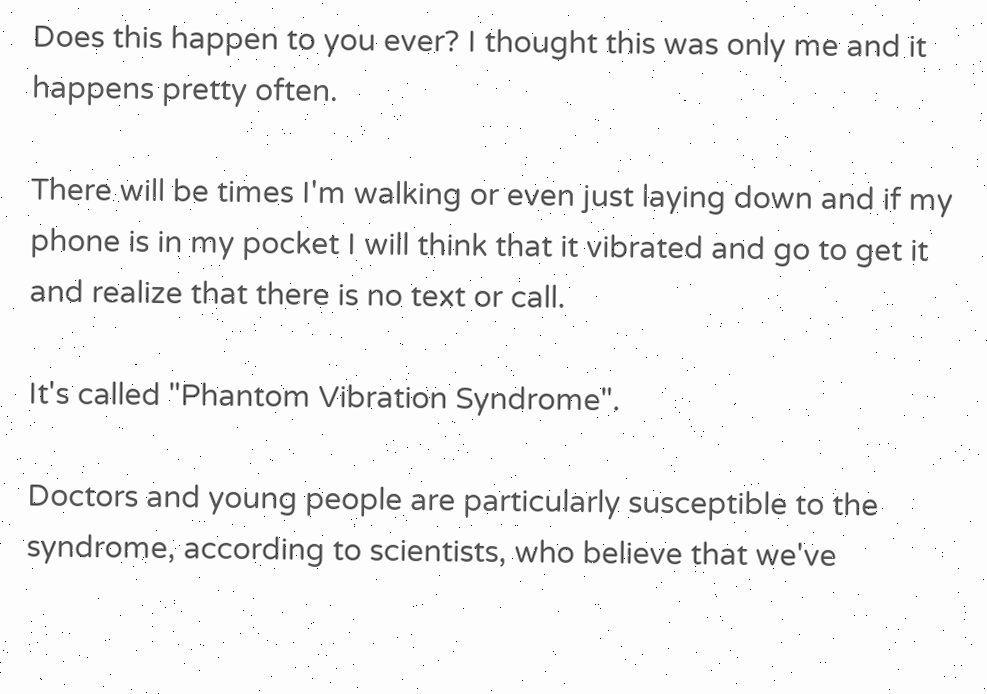Does this happen to you ever? I thought this was only me and it happens pretty often.

There will be times I'm walking or even just laying down and if my phone is in my pocket I will think that it vibrated and go to get it and realize that there is no text or call.

It's called "Phantom Vibration Syndrome".

Doctors and young people are particularly susceptible to the syndrome, according to scientists, who believe that we've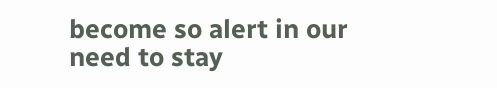become so alert in our need to stay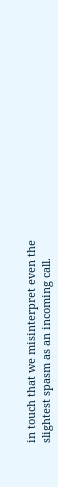in touch that we misinterpret even the slightest spasm as an incoming call.